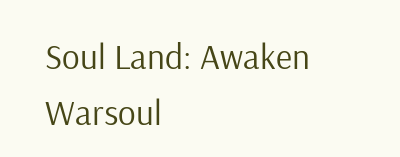Soul Land: Awaken Warsoul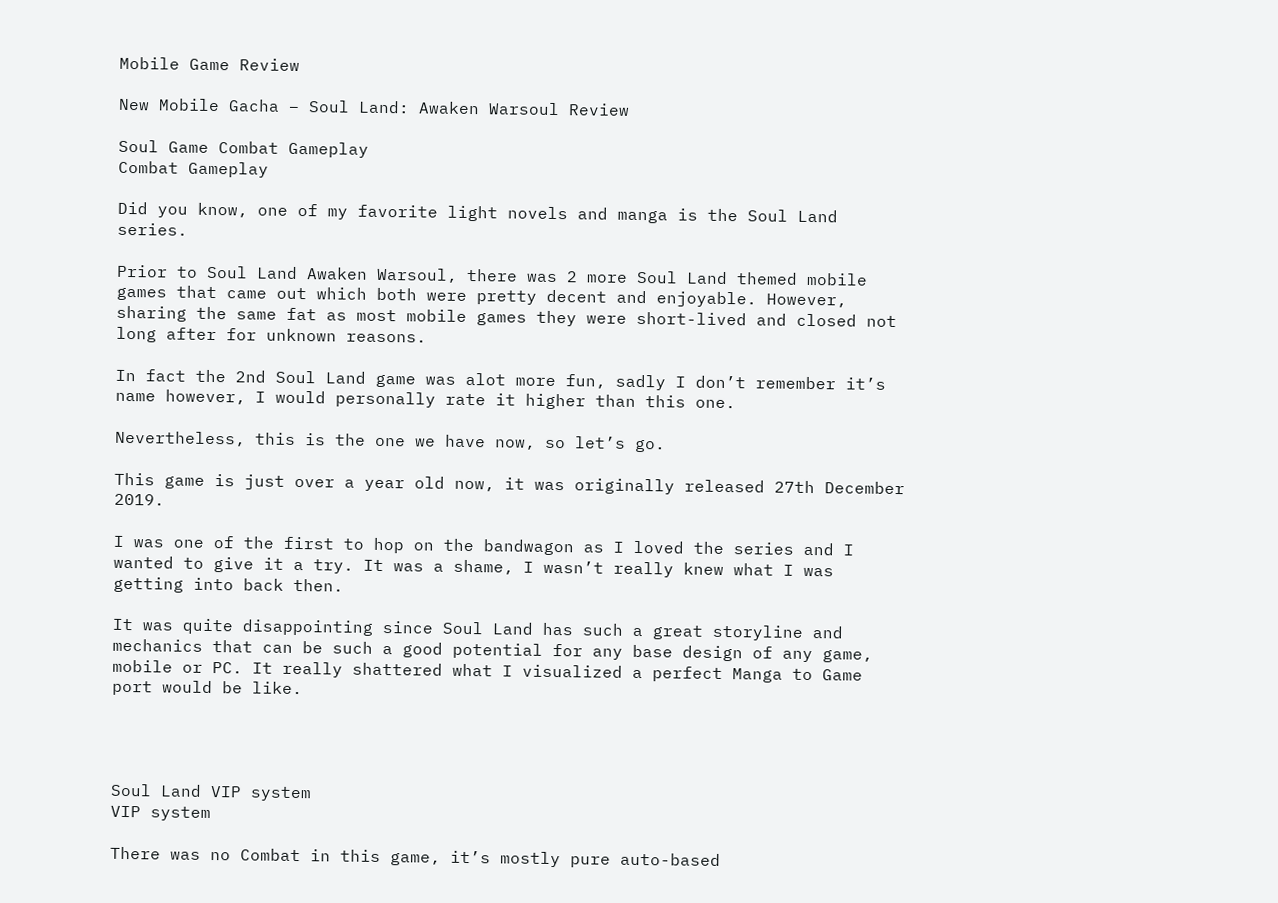Mobile Game Review

New Mobile Gacha – Soul Land: Awaken Warsoul Review

Soul Game Combat Gameplay
Combat Gameplay

Did you know, one of my favorite light novels and manga is the Soul Land series.

Prior to Soul Land Awaken Warsoul, there was 2 more Soul Land themed mobile games that came out which both were pretty decent and enjoyable. However, sharing the same fat as most mobile games they were short-lived and closed not long after for unknown reasons.

In fact the 2nd Soul Land game was alot more fun, sadly I don’t remember it’s name however, I would personally rate it higher than this one.

Nevertheless, this is the one we have now, so let’s go.

This game is just over a year old now, it was originally released 27th December 2019.

I was one of the first to hop on the bandwagon as I loved the series and I wanted to give it a try. It was a shame, I wasn’t really knew what I was getting into back then.

It was quite disappointing since Soul Land has such a great storyline and mechanics that can be such a good potential for any base design of any game, mobile or PC. It really shattered what I visualized a perfect Manga to Game port would be like.




Soul Land VIP system
VIP system

There was no Combat in this game, it’s mostly pure auto-based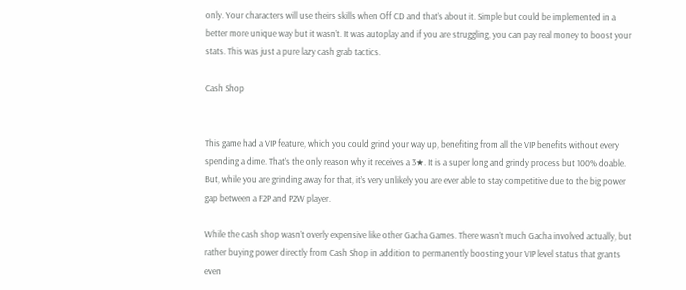only. Your characters will use theirs skills when Off CD and that’s about it. Simple but could be implemented in a better more unique way but it wasn’t. It was autoplay and if you are struggling, you can pay real money to boost your stats. This was just a pure lazy cash grab tactics.

Cash Shop


This game had a VIP feature, which you could grind your way up, benefiting from all the VIP benefits without every spending a dime. That’s the only reason why it receives a 3★. It is a super long and grindy process but 100% doable. But, while you are grinding away for that, it’s very unlikely you are ever able to stay competitive due to the big power gap between a F2P and P2W player.

While the cash shop wasn’t overly expensive like other Gacha Games. There wasn’t much Gacha involved actually, but rather buying power directly from Cash Shop in addition to permanently boosting your VIP level status that grants even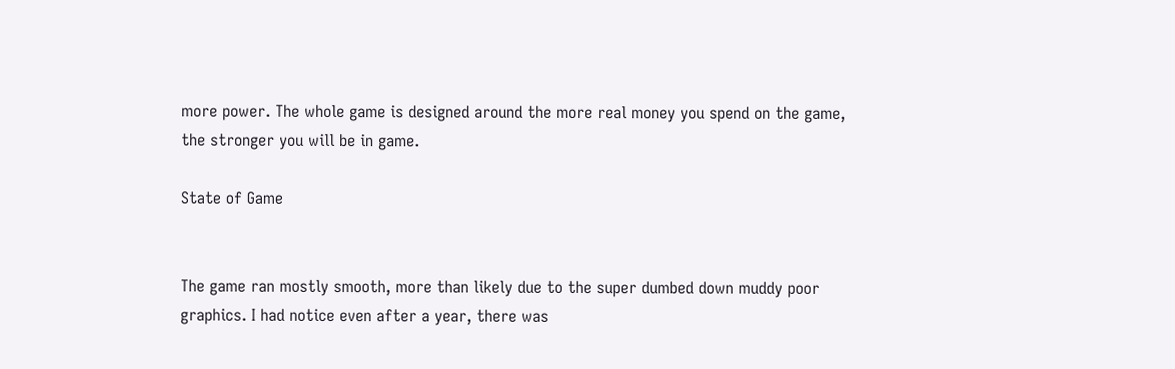more power. The whole game is designed around the more real money you spend on the game, the stronger you will be in game.

State of Game


The game ran mostly smooth, more than likely due to the super dumbed down muddy poor graphics. I had notice even after a year, there was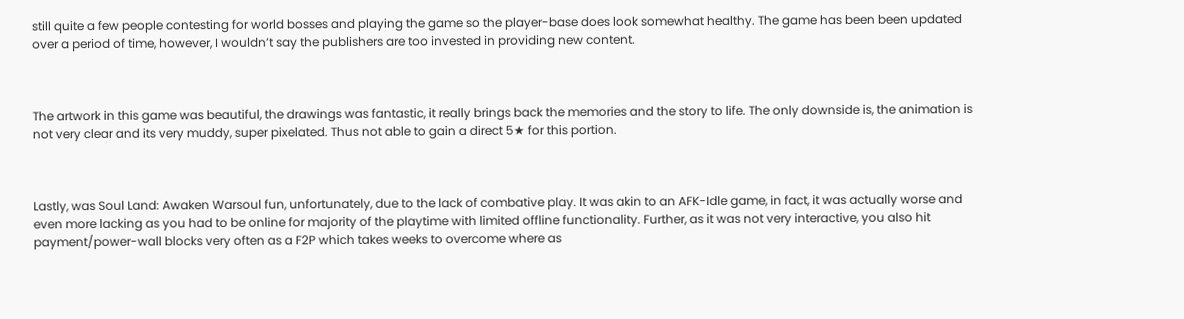still quite a few people contesting for world bosses and playing the game so the player-base does look somewhat healthy. The game has been been updated over a period of time, however, I wouldn’t say the publishers are too invested in providing new content.



The artwork in this game was beautiful, the drawings was fantastic, it really brings back the memories and the story to life. The only downside is, the animation is not very clear and its very muddy, super pixelated. Thus not able to gain a direct 5★ for this portion.



Lastly, was Soul Land: Awaken Warsoul fun, unfortunately, due to the lack of combative play. It was akin to an AFK-Idle game, in fact, it was actually worse and even more lacking as you had to be online for majority of the playtime with limited offline functionality. Further, as it was not very interactive, you also hit payment/power-wall blocks very often as a F2P which takes weeks to overcome where as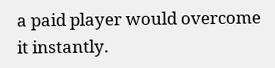a paid player would overcome it instantly.